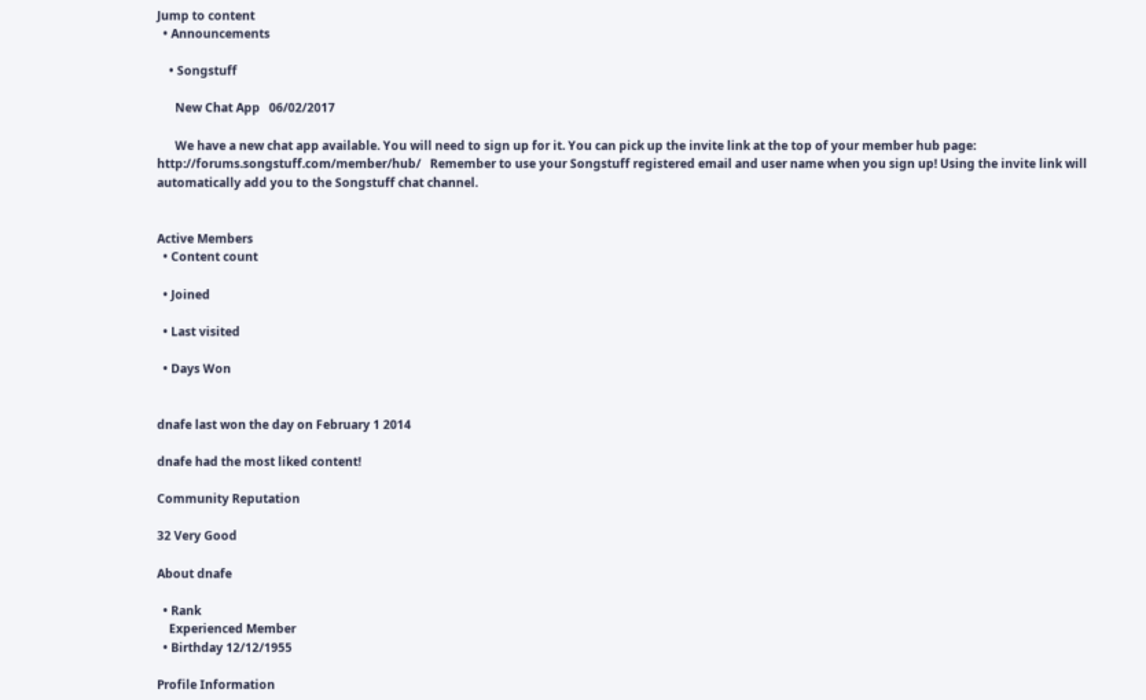Jump to content
  • Announcements

    • Songstuff

      New Chat App   06/02/2017

      We have a new chat app available. You will need to sign up for it. You can pick up the invite link at the top of your member hub page:   http://forums.songstuff.com/member/hub/   Remember to use your Songstuff registered email and user name when you sign up! Using the invite link will automatically add you to the Songstuff chat channel.


Active Members
  • Content count

  • Joined

  • Last visited

  • Days Won


dnafe last won the day on February 1 2014

dnafe had the most liked content!

Community Reputation

32 Very Good

About dnafe

  • Rank
    Experienced Member
  • Birthday 12/12/1955

Profile Information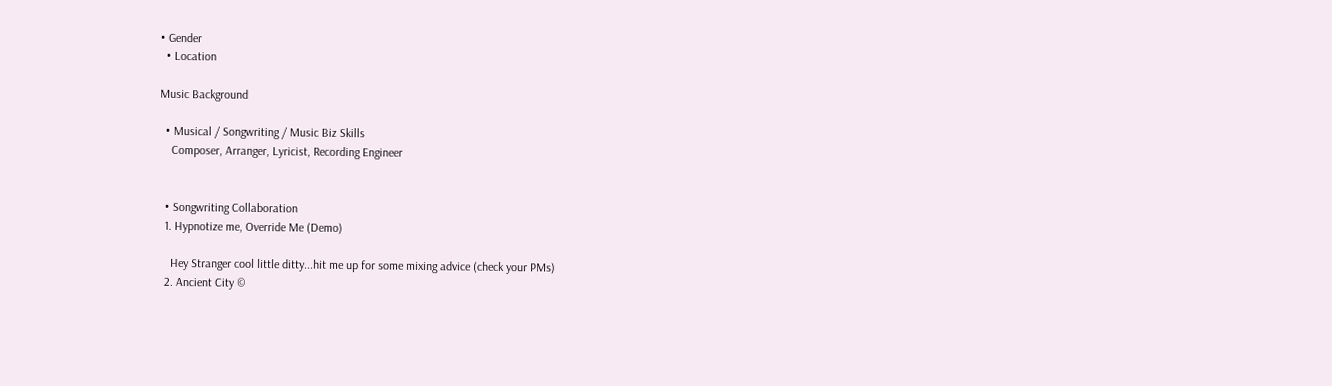• Gender
  • Location

Music Background

  • Musical / Songwriting / Music Biz Skills
    Composer, Arranger, Lyricist, Recording Engineer


  • Songwriting Collaboration
  1. Hypnotize me, Override Me (Demo)

    Hey Stranger cool little ditty...hit me up for some mixing advice (check your PMs)
  2. Ancient City ©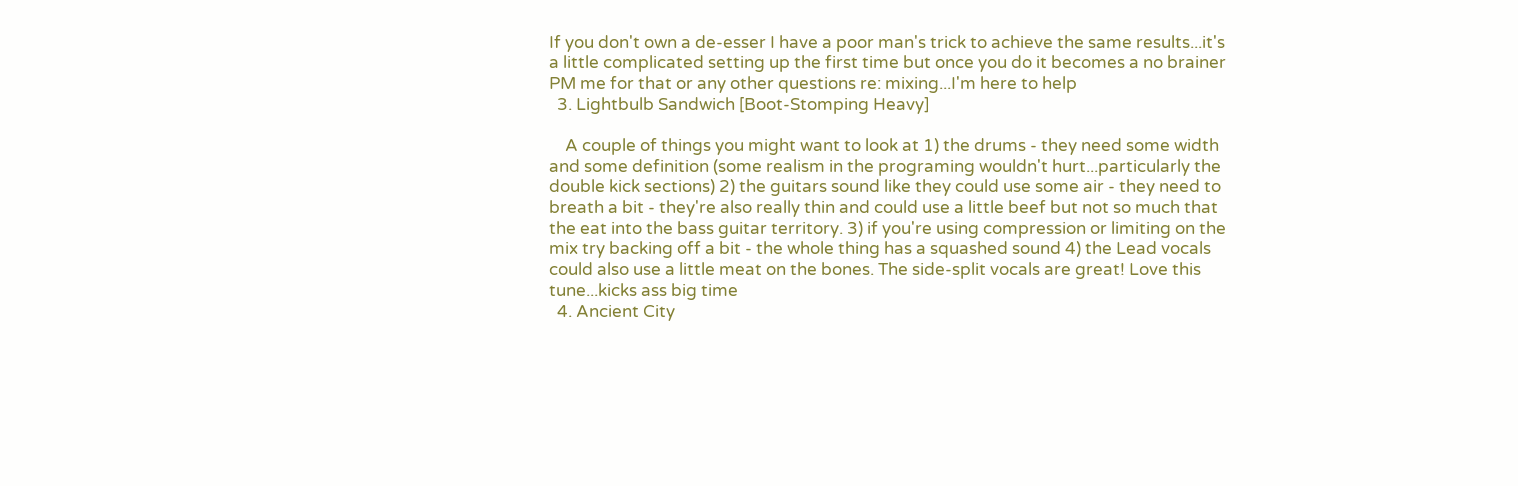If you don't own a de-esser I have a poor man's trick to achieve the same results...it's a little complicated setting up the first time but once you do it becomes a no brainer PM me for that or any other questions re: mixing...I'm here to help
  3. Lightbulb Sandwich [Boot-Stomping Heavy]

    A couple of things you might want to look at 1) the drums - they need some width and some definition (some realism in the programing wouldn't hurt...particularly the double kick sections) 2) the guitars sound like they could use some air - they need to breath a bit - they're also really thin and could use a little beef but not so much that the eat into the bass guitar territory. 3) if you're using compression or limiting on the mix try backing off a bit - the whole thing has a squashed sound 4) the Lead vocals could also use a little meat on the bones. The side-split vocals are great! Love this tune...kicks ass big time
  4. Ancient City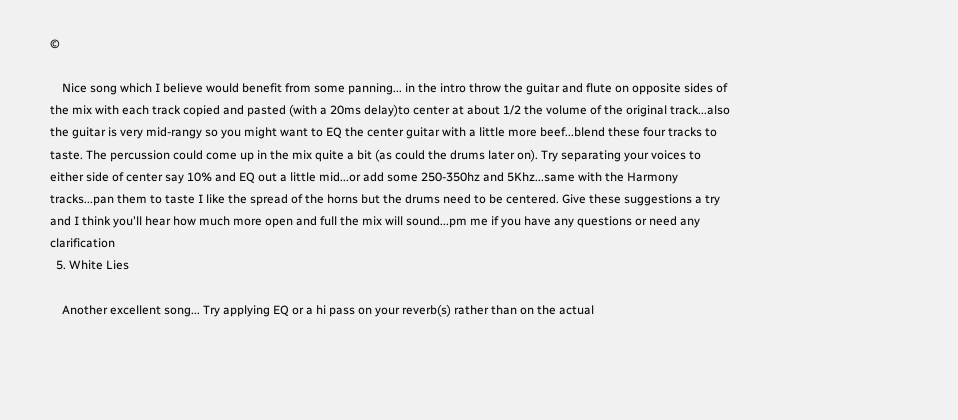©

    Nice song which I believe would benefit from some panning... in the intro throw the guitar and flute on opposite sides of the mix with each track copied and pasted (with a 20ms delay)to center at about 1/2 the volume of the original track...also the guitar is very mid-rangy so you might want to EQ the center guitar with a little more beef...blend these four tracks to taste. The percussion could come up in the mix quite a bit (as could the drums later on). Try separating your voices to either side of center say 10% and EQ out a little mid...or add some 250-350hz and 5Khz...same with the Harmony tracks...pan them to taste I like the spread of the horns but the drums need to be centered. Give these suggestions a try and I think you'll hear how much more open and full the mix will sound...pm me if you have any questions or need any clarification
  5. White Lies

    Another excellent song... Try applying EQ or a hi pass on your reverb(s) rather than on the actual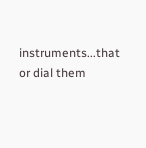instruments...that or dial them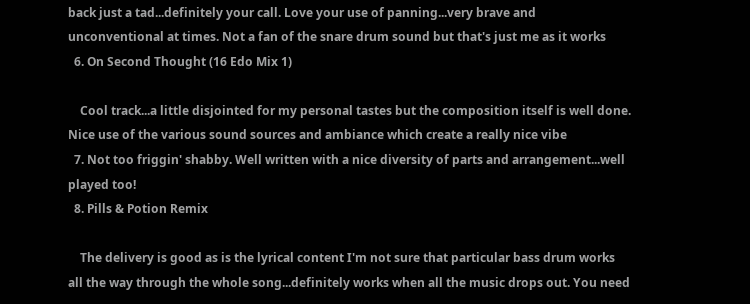back just a tad...definitely your call. Love your use of panning...very brave and unconventional at times. Not a fan of the snare drum sound but that's just me as it works
  6. On Second Thought (16 Edo Mix 1)

    Cool track...a little disjointed for my personal tastes but the composition itself is well done. Nice use of the various sound sources and ambiance which create a really nice vibe
  7. Not too friggin' shabby. Well written with a nice diversity of parts and arrangement...well played too!
  8. Pills & Potion Remix

    The delivery is good as is the lyrical content I'm not sure that particular bass drum works all the way through the whole song...definitely works when all the music drops out. You need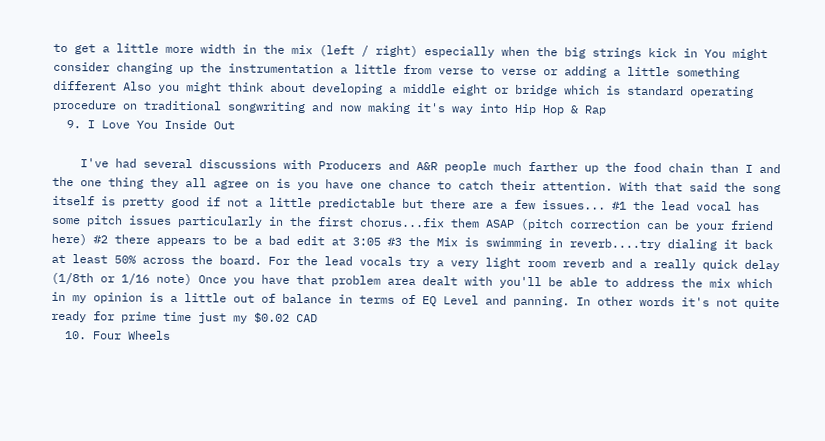to get a little more width in the mix (left / right) especially when the big strings kick in You might consider changing up the instrumentation a little from verse to verse or adding a little something different Also you might think about developing a middle eight or bridge which is standard operating procedure on traditional songwriting and now making it's way into Hip Hop & Rap
  9. I Love You Inside Out

    I've had several discussions with Producers and A&R people much farther up the food chain than I and the one thing they all agree on is you have one chance to catch their attention. With that said the song itself is pretty good if not a little predictable but there are a few issues... #1 the lead vocal has some pitch issues particularly in the first chorus...fix them ASAP (pitch correction can be your friend here) #2 there appears to be a bad edit at 3:05 #3 the Mix is swimming in reverb....try dialing it back at least 50% across the board. For the lead vocals try a very light room reverb and a really quick delay (1/8th or 1/16 note) Once you have that problem area dealt with you'll be able to address the mix which in my opinion is a little out of balance in terms of EQ Level and panning. In other words it's not quite ready for prime time just my $0.02 CAD
  10. Four Wheels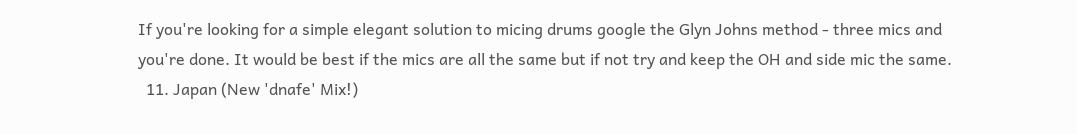If you're looking for a simple elegant solution to micing drums google the Glyn Johns method - three mics and you're done. It would be best if the mics are all the same but if not try and keep the OH and side mic the same.
  11. Japan (New 'dnafe' Mix!)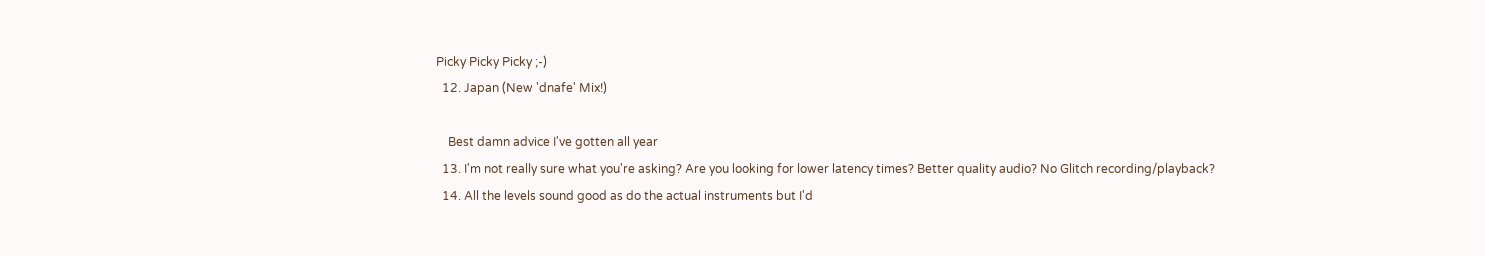Picky Picky Picky ;-)
  12. Japan (New 'dnafe' Mix!)

    Best damn advice I've gotten all year
  13. I'm not really sure what you're asking? Are you looking for lower latency times? Better quality audio? No Glitch recording/playback?
  14. All the levels sound good as do the actual instruments but I'd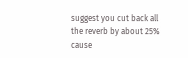suggest you cut back all the reverb by about 25% cause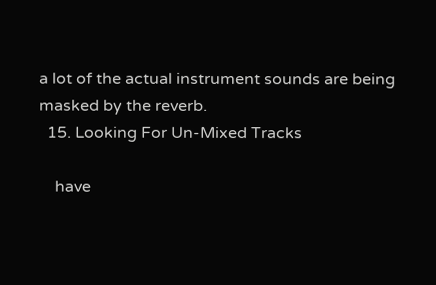a lot of the actual instrument sounds are being masked by the reverb.
  15. Looking For Un-Mixed Tracks

    have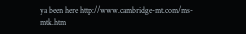ya been here http://www.cambridge-mt.com/ms-mtk.htm